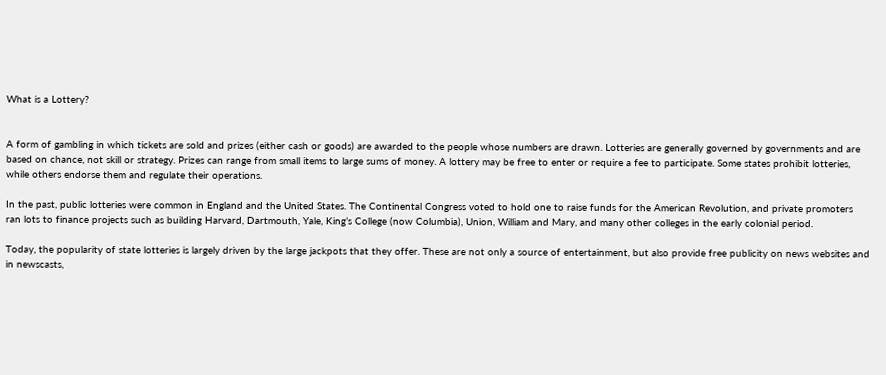What is a Lottery?


A form of gambling in which tickets are sold and prizes (either cash or goods) are awarded to the people whose numbers are drawn. Lotteries are generally governed by governments and are based on chance, not skill or strategy. Prizes can range from small items to large sums of money. A lottery may be free to enter or require a fee to participate. Some states prohibit lotteries, while others endorse them and regulate their operations.

In the past, public lotteries were common in England and the United States. The Continental Congress voted to hold one to raise funds for the American Revolution, and private promoters ran lots to finance projects such as building Harvard, Dartmouth, Yale, King’s College (now Columbia), Union, William and Mary, and many other colleges in the early colonial period.

Today, the popularity of state lotteries is largely driven by the large jackpots that they offer. These are not only a source of entertainment, but also provide free publicity on news websites and in newscasts,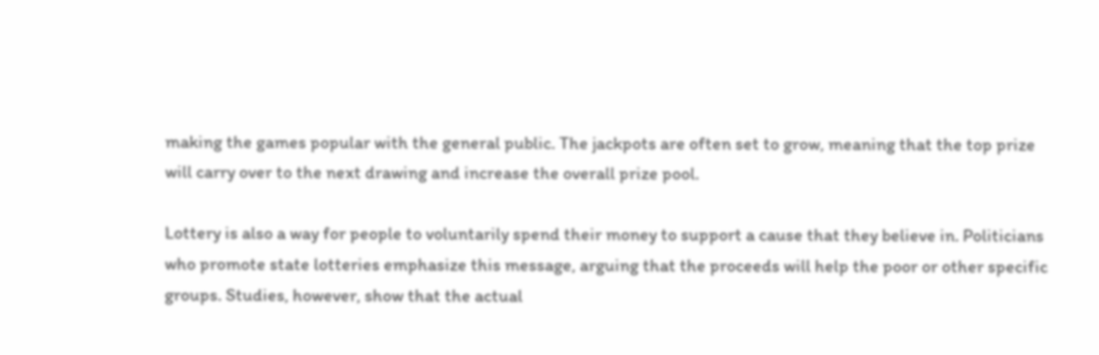making the games popular with the general public. The jackpots are often set to grow, meaning that the top prize will carry over to the next drawing and increase the overall prize pool.

Lottery is also a way for people to voluntarily spend their money to support a cause that they believe in. Politicians who promote state lotteries emphasize this message, arguing that the proceeds will help the poor or other specific groups. Studies, however, show that the actual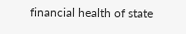financial health of state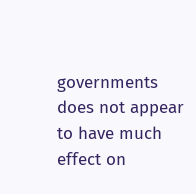governments does not appear to have much effect on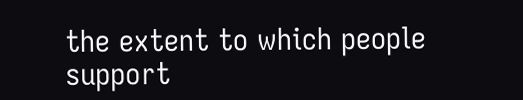the extent to which people support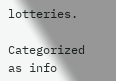lotteries.

Categorized as info